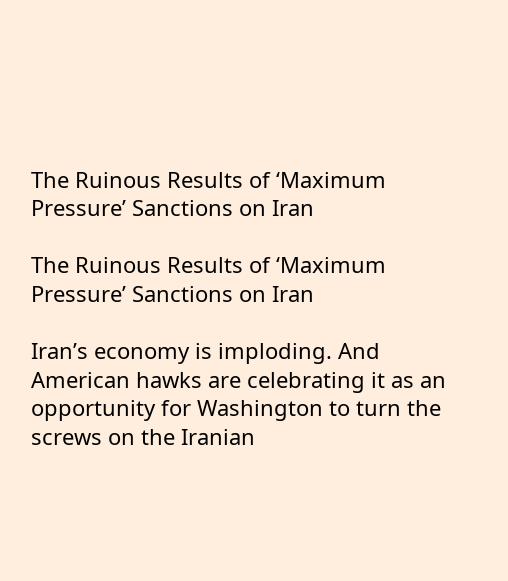The Ruinous Results of ‘Maximum Pressure’ Sanctions on Iran

The Ruinous Results of ‘Maximum Pressure’ Sanctions on Iran

Iran’s economy is imploding. And American hawks are celebrating it as an opportunity for Washington to turn the screws on the Iranian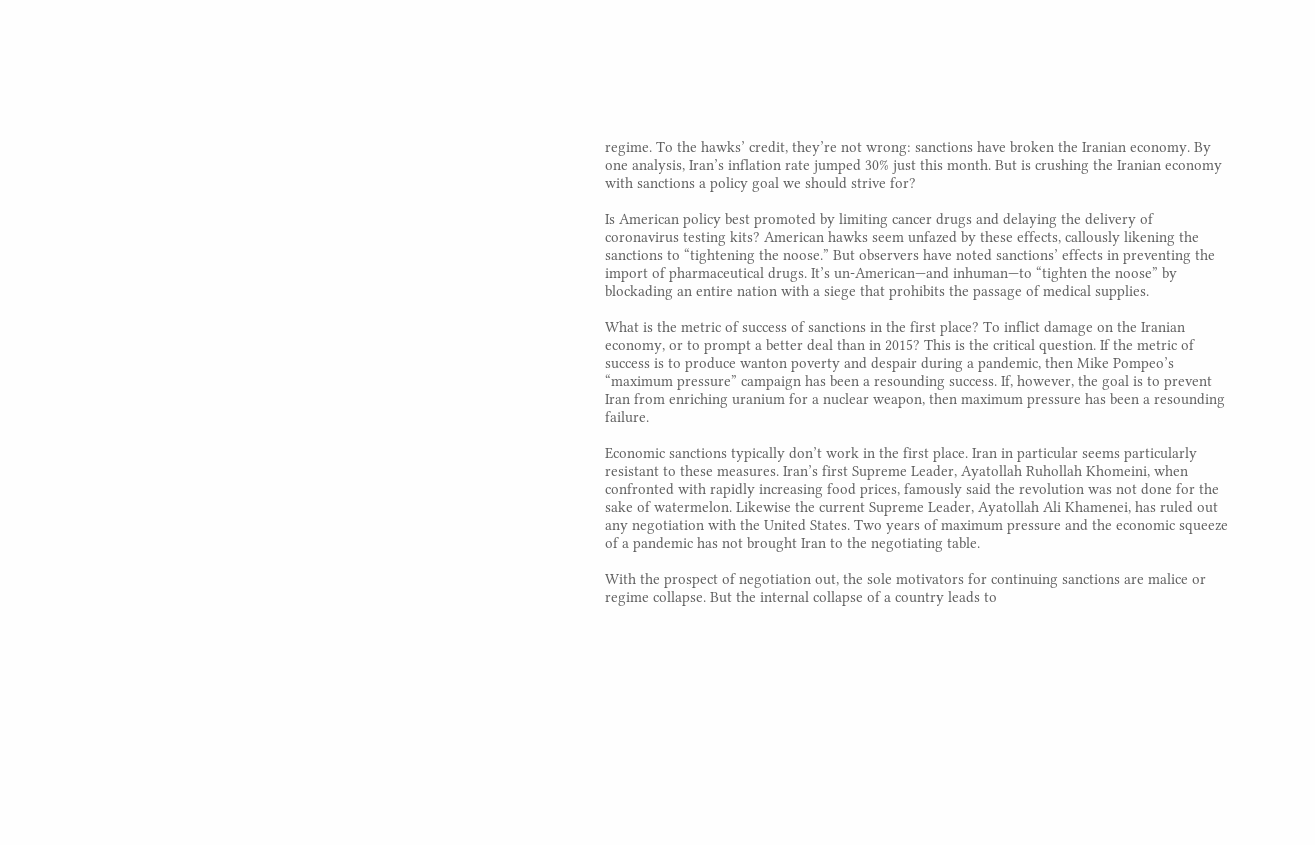regime. To the hawks’ credit, they’re not wrong: sanctions have broken the Iranian economy. By one analysis, Iran’s inflation rate jumped 30% just this month. But is crushing the Iranian economy with sanctions a policy goal we should strive for?

Is American policy best promoted by limiting cancer drugs and delaying the delivery of coronavirus testing kits? American hawks seem unfazed by these effects, callously likening the sanctions to “tightening the noose.” But observers have noted sanctions’ effects in preventing the import of pharmaceutical drugs. It’s un-American—and inhuman—to “tighten the noose” by blockading an entire nation with a siege that prohibits the passage of medical supplies.

What is the metric of success of sanctions in the first place? To inflict damage on the Iranian economy, or to prompt a better deal than in 2015? This is the critical question. If the metric of success is to produce wanton poverty and despair during a pandemic, then Mike Pompeo’s “maximum pressure” campaign has been a resounding success. If, however, the goal is to prevent Iran from enriching uranium for a nuclear weapon, then maximum pressure has been a resounding failure.

Economic sanctions typically don’t work in the first place. Iran in particular seems particularly resistant to these measures. Iran’s first Supreme Leader, Ayatollah Ruhollah Khomeini, when confronted with rapidly increasing food prices, famously said the revolution was not done for the sake of watermelon. Likewise the current Supreme Leader, Ayatollah Ali Khamenei, has ruled out any negotiation with the United States. Two years of maximum pressure and the economic squeeze of a pandemic has not brought Iran to the negotiating table.

With the prospect of negotiation out, the sole motivators for continuing sanctions are malice or regime collapse. But the internal collapse of a country leads to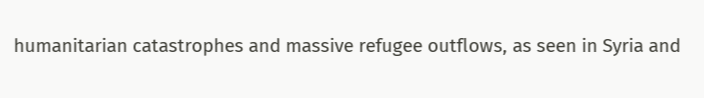humanitarian catastrophes and massive refugee outflows, as seen in Syria and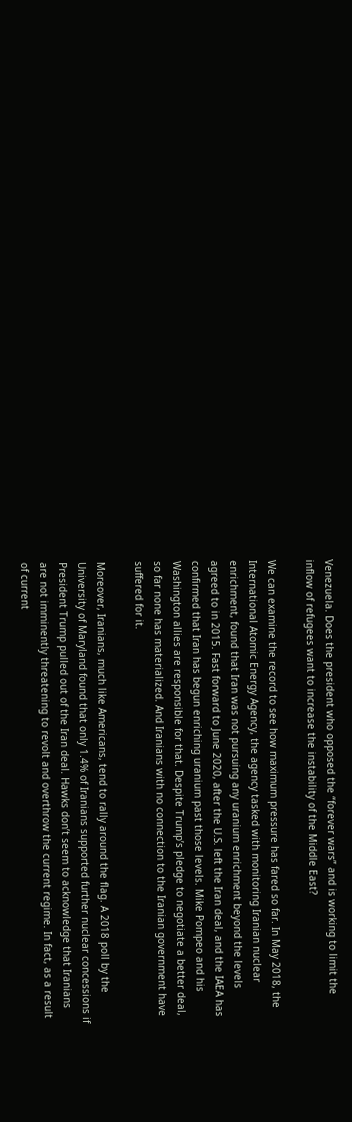Venezuela. Does the president who opposed the “forever wars” and is working to limit the inflow of refugees want to increase the instability of the Middle East?

We can examine the record to see how maximum pressure has fared so far. In May 2018, the International Atomic Energy Agency, the agency tasked with monitoring Iranian nuclear enrichment, found that Iran was not pursuing any uranium enrichment beyond the levels agreed to in 2015. Fast forward to June 2020, after the U.S. left the Iran deal, and the IAEA has confirmed that Iran has begun enriching uranium past those levels. Mike Pompeo and his Washington allies are responsible for that. Despite Trump’s pledge to negotiate a better deal, so far none has materialized. And Iranians with no connection to the Iranian government have suffered for it.

Moreover, Iranians, much like Americans, tend to rally around the flag. A 2018 poll by the University of Maryland found that only 1.4% of Iranians supported further nuclear concessions if President Trump pulled out of the Iran deal. Hawks don’t seem to acknowledge that Iranians are not imminently threatening to revolt and overthrow the current regime. In fact, as a result of current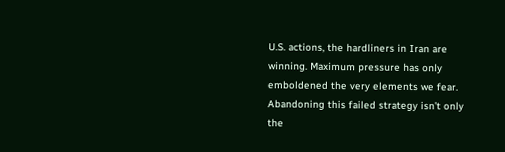U.S. actions, the hardliners in Iran are winning. Maximum pressure has only emboldened the very elements we fear. Abandoning this failed strategy isn’t only the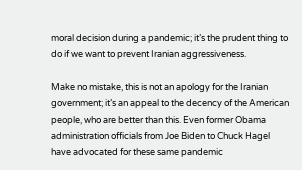moral decision during a pandemic; it’s the prudent thing to do if we want to prevent Iranian aggressiveness.

Make no mistake, this is not an apology for the Iranian government; it’s an appeal to the decency of the American people, who are better than this. Even former Obama administration officials from Joe Biden to Chuck Hagel have advocated for these same pandemic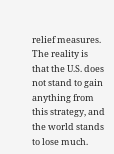relief measures. The reality is that the U.S. does not stand to gain anything from this strategy, and the world stands to lose much.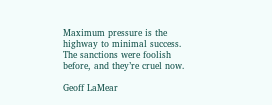Maximum pressure is the highway to minimal success. The sanctions were foolish before, and they’re cruel now.

Geoff LaMear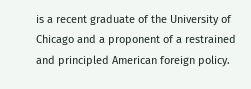is a recent graduate of the University of Chicago and a proponent of a restrained and principled American foreign policy.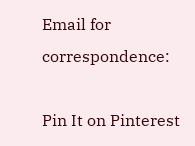Email for correspondence:

Pin It on Pinterest